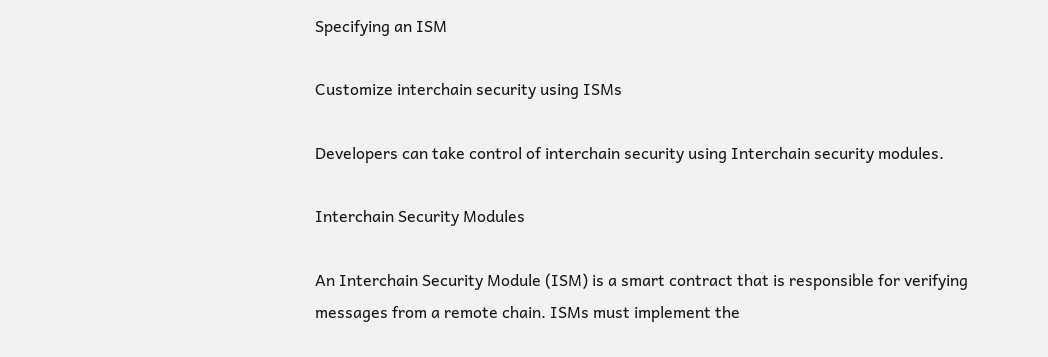Specifying an ISM

Customize interchain security using ISMs

Developers can take control of interchain security using Interchain security modules.

Interchain Security Modules

An Interchain Security Module (ISM) is a smart contract that is responsible for verifying messages from a remote chain. ISMs must implement the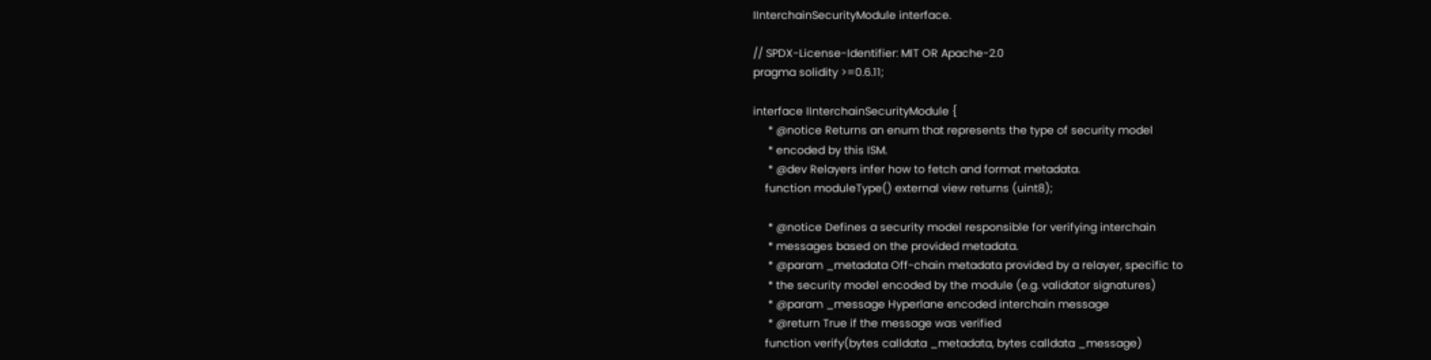IInterchainSecurityModule interface.

// SPDX-License-Identifier: MIT OR Apache-2.0
pragma solidity >=0.6.11;

interface IInterchainSecurityModule {
     * @notice Returns an enum that represents the type of security model
     * encoded by this ISM.
     * @dev Relayers infer how to fetch and format metadata.
    function moduleType() external view returns (uint8);

     * @notice Defines a security model responsible for verifying interchain
     * messages based on the provided metadata.
     * @param _metadata Off-chain metadata provided by a relayer, specific to
     * the security model encoded by the module (e.g. validator signatures)
     * @param _message Hyperlane encoded interchain message
     * @return True if the message was verified
    function verify(bytes calldata _metadata, bytes calldata _message)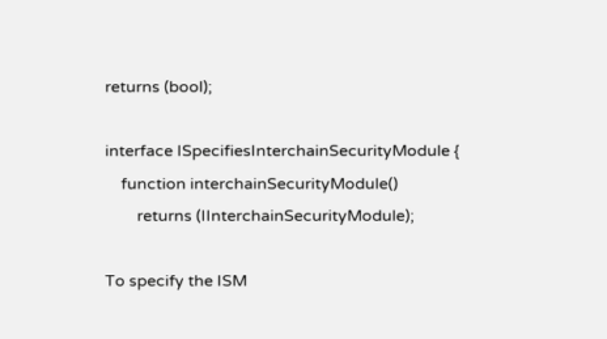returns (bool);

interface ISpecifiesInterchainSecurityModule {
    function interchainSecurityModule()
        returns (IInterchainSecurityModule);

To specify the ISM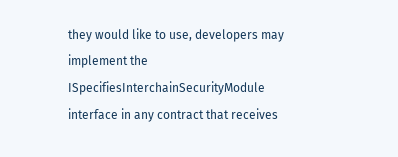they would like to use, developers may implement the ISpecifiesInterchainSecurityModule interface in any contract that receives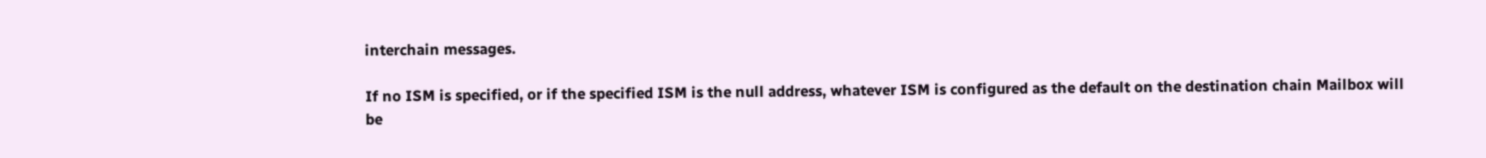interchain messages.

If no ISM is specified, or if the specified ISM is the null address, whatever ISM is configured as the default on the destination chain Mailbox will be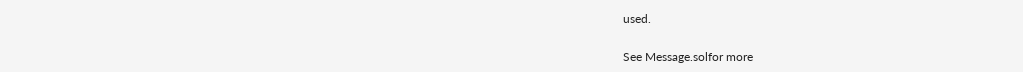used.

See Message.solfor more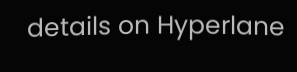details on Hyperlane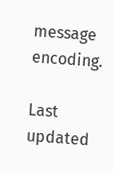message encoding.

Last updated